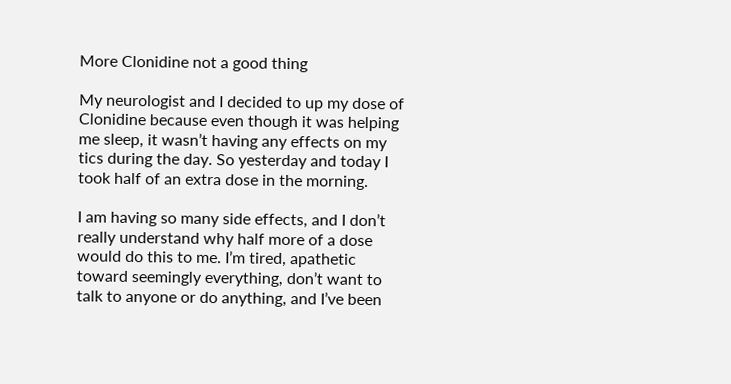More Clonidine not a good thing

My neurologist and I decided to up my dose of Clonidine because even though it was helping me sleep, it wasn’t having any effects on my tics during the day. So yesterday and today I took half of an extra dose in the morning.

I am having so many side effects, and I don’t really understand why half more of a dose would do this to me. I’m tired, apathetic toward seemingly everything, don’t want to talk to anyone or do anything, and I’ve been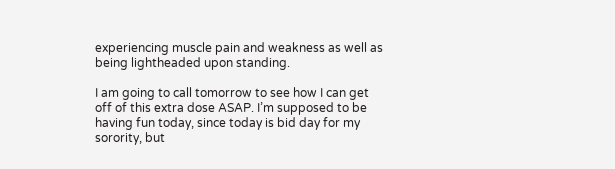experiencing muscle pain and weakness as well as being lightheaded upon standing.

I am going to call tomorrow to see how I can get off of this extra dose ASAP. I’m supposed to be having fun today, since today is bid day for my sorority, but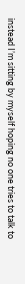instead I’m sitting by myself hoping no one tries to talk to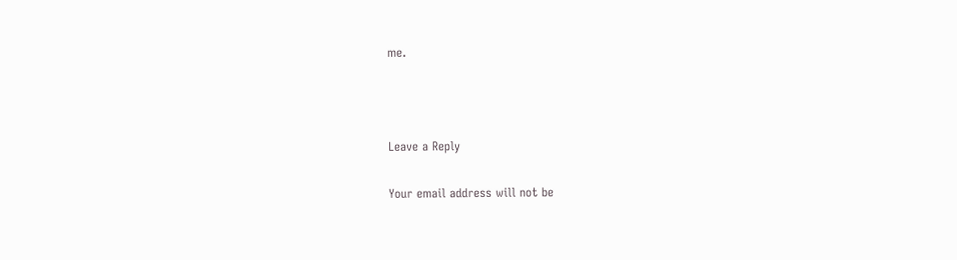me.



Leave a Reply

Your email address will not be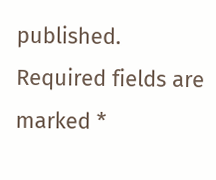published. Required fields are marked *